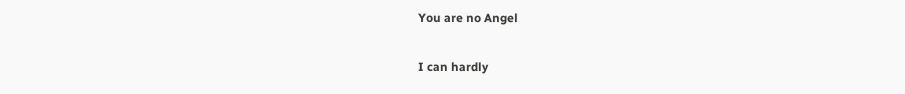You are no Angel

I can hardly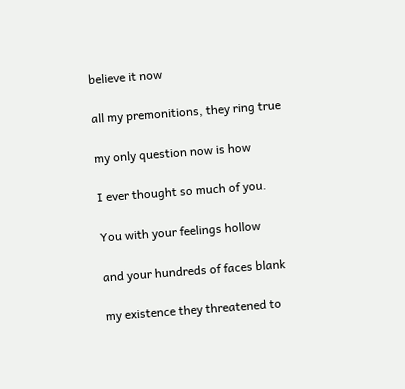believe it now

all my premonitions, they ring true

my only question now is how

I ever thought so much of you.

You with your feelings hollow

and your hundreds of faces blank

my existence they threatened to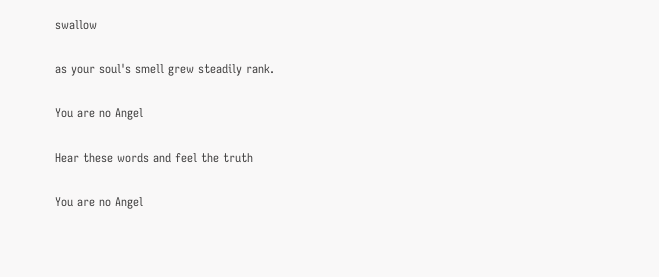swallow

as your soul's smell grew steadily rank.

You are no Angel

Hear these words and feel the truth

You are no Angel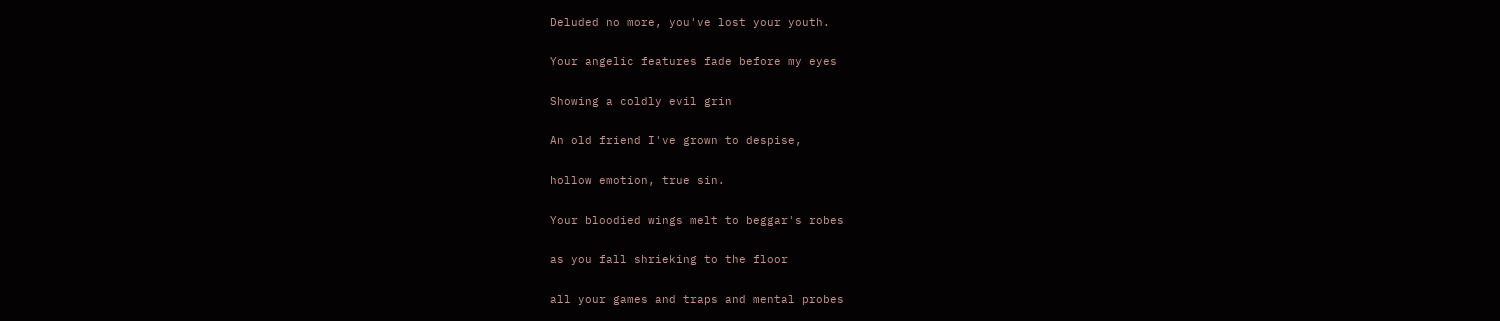Deluded no more, you've lost your youth.

Your angelic features fade before my eyes

Showing a coldly evil grin

An old friend I've grown to despise,

hollow emotion, true sin.

Your bloodied wings melt to beggar's robes

as you fall shrieking to the floor

all your games and traps and mental probes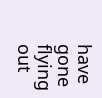have gone flying out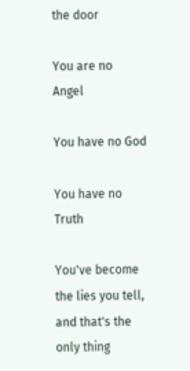the door

You are no Angel

You have no God

You have no Truth

You've become the lies you tell, and that's the only thing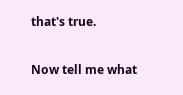that's true.

Now tell me what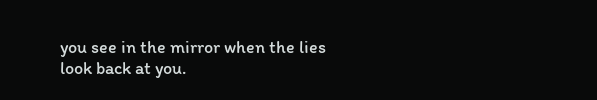you see in the mirror when the lies look back at you.